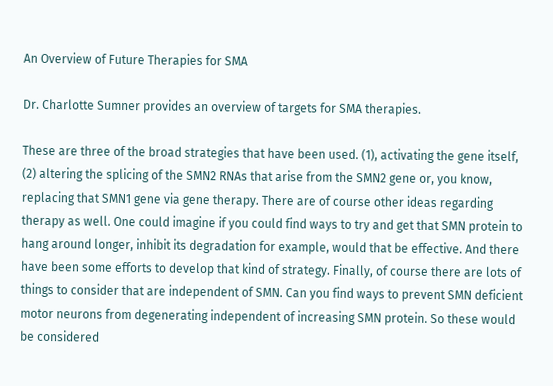An Overview of Future Therapies for SMA

Dr. Charlotte Sumner provides an overview of targets for SMA therapies.

These are three of the broad strategies that have been used. (1), activating the gene itself, (2) altering the splicing of the SMN2 RNAs that arise from the SMN2 gene or, you know, replacing that SMN1 gene via gene therapy. There are of course other ideas regarding therapy as well. One could imagine if you could find ways to try and get that SMN protein to hang around longer, inhibit its degradation for example, would that be effective. And there have been some efforts to develop that kind of strategy. Finally, of course there are lots of things to consider that are independent of SMN. Can you find ways to prevent SMN deficient motor neurons from degenerating independent of increasing SMN protein. So these would be considered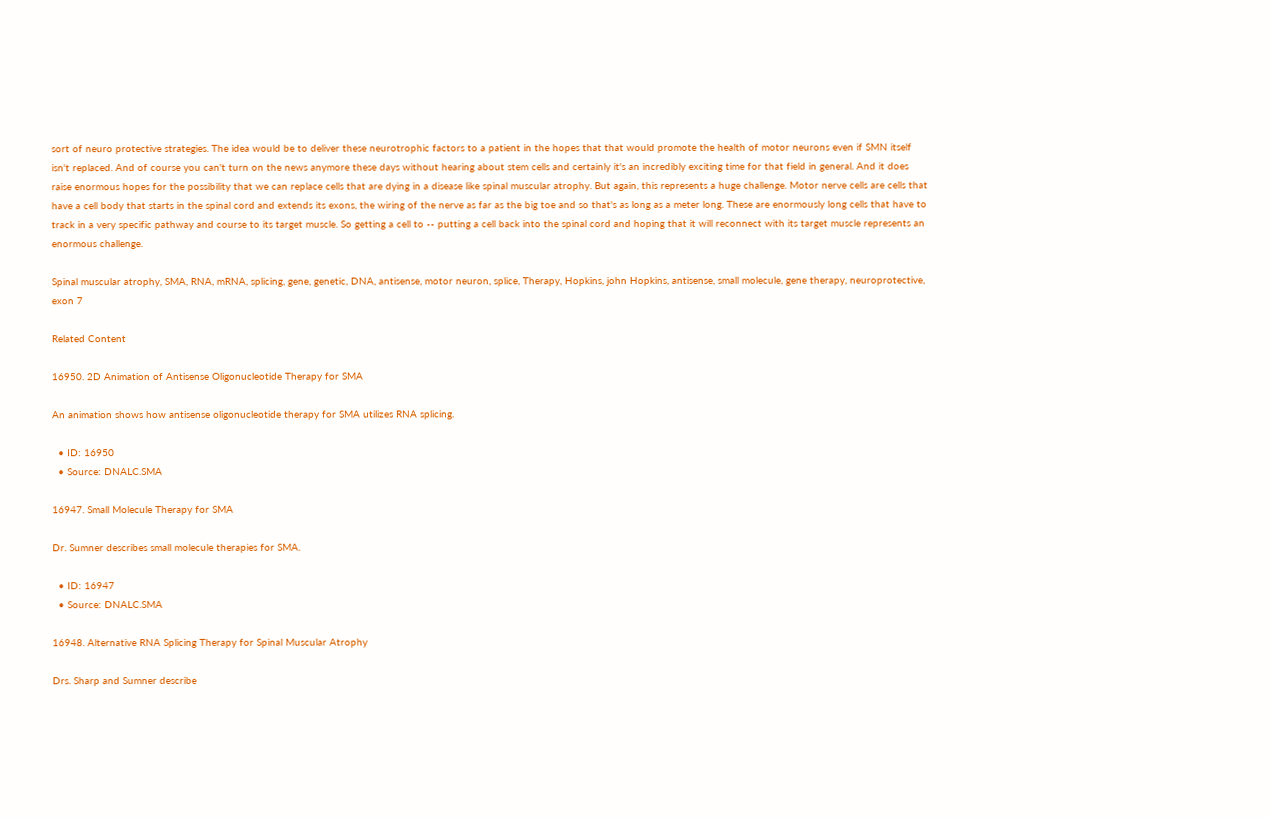sort of neuro protective strategies. The idea would be to deliver these neurotrophic factors to a patient in the hopes that that would promote the health of motor neurons even if SMN itself isn't replaced. And of course you can't turn on the news anymore these days without hearing about stem cells and certainly it's an incredibly exciting time for that field in general. And it does raise enormous hopes for the possibility that we can replace cells that are dying in a disease like spinal muscular atrophy. But again, this represents a huge challenge. Motor nerve cells are cells that have a cell body that starts in the spinal cord and extends its exons, the wiring of the nerve as far as the big toe and so that's as long as a meter long. These are enormously long cells that have to track in a very specific pathway and course to its target muscle. So getting a cell to -- putting a cell back into the spinal cord and hoping that it will reconnect with its target muscle represents an enormous challenge.

Spinal muscular atrophy, SMA, RNA, mRNA, splicing, gene, genetic, DNA, antisense, motor neuron, splice, Therapy, Hopkins, john Hopkins, antisense, small molecule, gene therapy, neuroprotective, exon 7

Related Content

16950. 2D Animation of Antisense Oligonucleotide Therapy for SMA

An animation shows how antisense oligonucleotide therapy for SMA utilizes RNA splicing.

  • ID: 16950
  • Source: DNALC.SMA

16947. Small Molecule Therapy for SMA

Dr. Sumner describes small molecule therapies for SMA.

  • ID: 16947
  • Source: DNALC.SMA

16948. Alternative RNA Splicing Therapy for Spinal Muscular Atrophy

Drs. Sharp and Sumner describe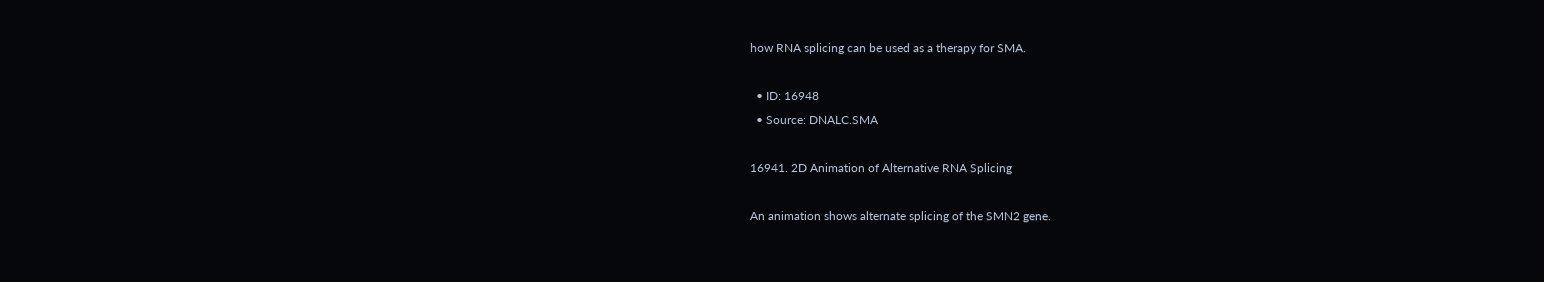how RNA splicing can be used as a therapy for SMA.

  • ID: 16948
  • Source: DNALC.SMA

16941. 2D Animation of Alternative RNA Splicing

An animation shows alternate splicing of the SMN2 gene.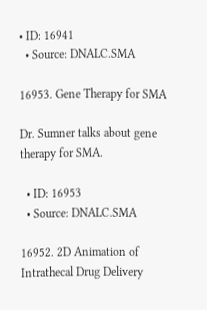• ID: 16941
  • Source: DNALC.SMA

16953. Gene Therapy for SMA

Dr. Sumner talks about gene therapy for SMA.

  • ID: 16953
  • Source: DNALC.SMA

16952. 2D Animation of Intrathecal Drug Delivery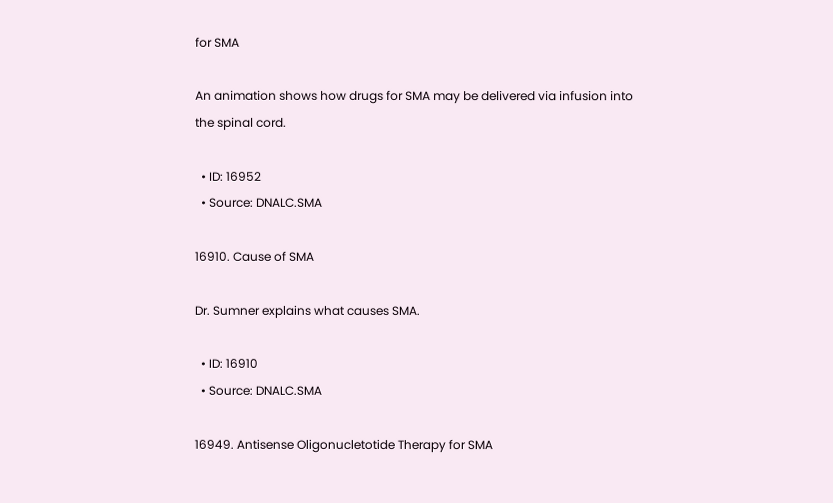for SMA

An animation shows how drugs for SMA may be delivered via infusion into the spinal cord.

  • ID: 16952
  • Source: DNALC.SMA

16910. Cause of SMA

Dr. Sumner explains what causes SMA.

  • ID: 16910
  • Source: DNALC.SMA

16949. Antisense Oligonucletotide Therapy for SMA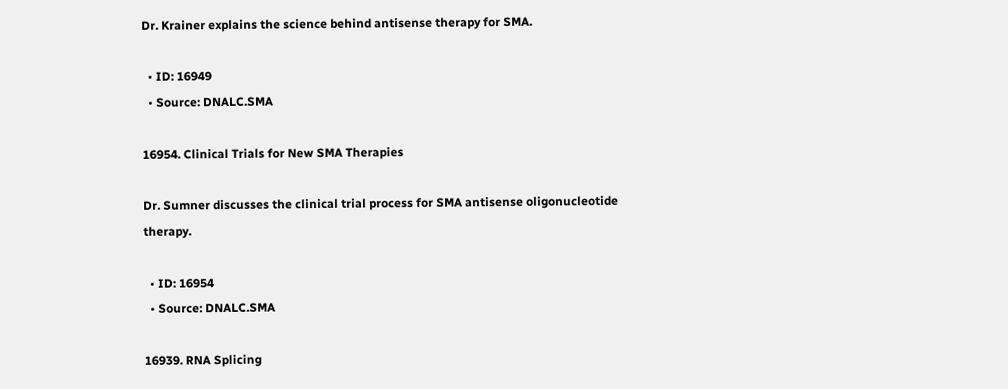Dr. Krainer explains the science behind antisense therapy for SMA.

  • ID: 16949
  • Source: DNALC.SMA

16954. Clinical Trials for New SMA Therapies

Dr. Sumner discusses the clinical trial process for SMA antisense oligonucleotide therapy.

  • ID: 16954
  • Source: DNALC.SMA

16939. RNA Splicing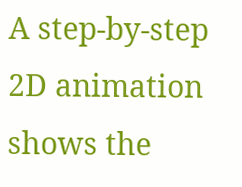A step-by-step 2D animation shows the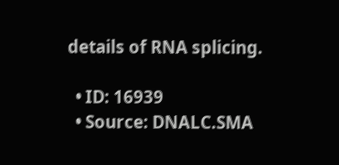details of RNA splicing.

  • ID: 16939
  • Source: DNALC.SMA